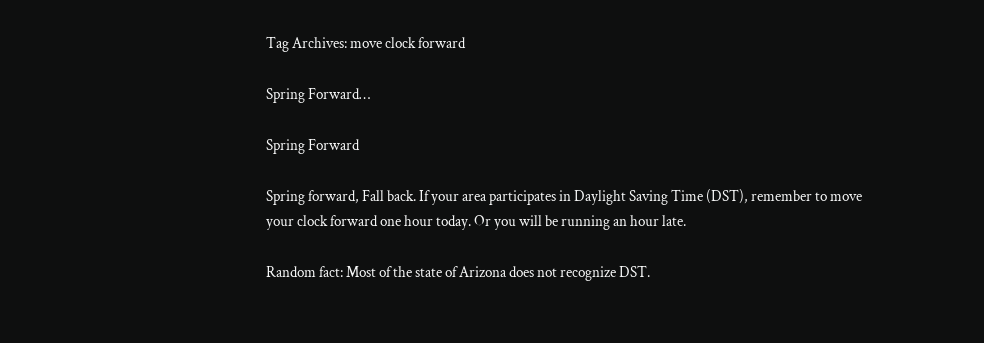Tag Archives: move clock forward

Spring Forward…

Spring Forward

Spring forward, Fall back. If your area participates in Daylight Saving Time (DST), remember to move your clock forward one hour today. Or you will be running an hour late.

Random fact: Most of the state of Arizona does not recognize DST.